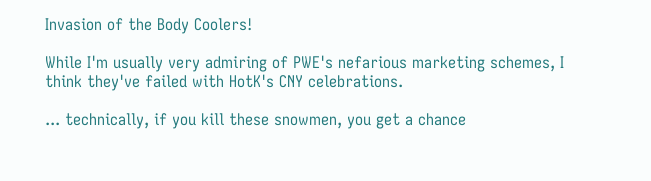Invasion of the Body Coolers!

While I'm usually very admiring of PWE's nefarious marketing schemes, I think they've failed with HotK's CNY celebrations.

... technically, if you kill these snowmen, you get a chance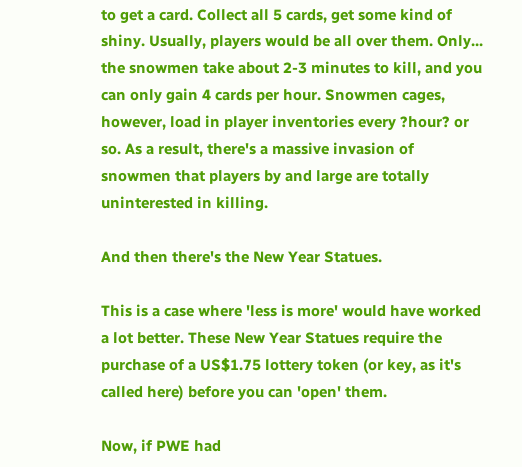to get a card. Collect all 5 cards, get some kind of shiny. Usually, players would be all over them. Only... the snowmen take about 2-3 minutes to kill, and you can only gain 4 cards per hour. Snowmen cages, however, load in player inventories every ?hour? or so. As a result, there's a massive invasion of snowmen that players by and large are totally uninterested in killing.

And then there's the New Year Statues.

This is a case where 'less is more' would have worked a lot better. These New Year Statues require the purchase of a US$1.75 lottery token (or key, as it's called here) before you can 'open' them.

Now, if PWE had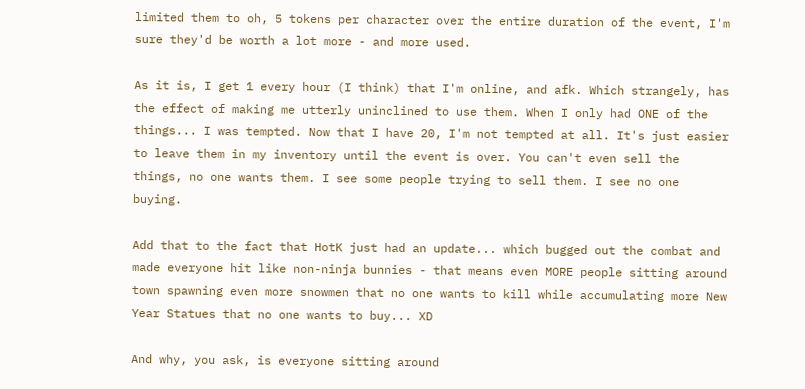limited them to oh, 5 tokens per character over the entire duration of the event, I'm sure they'd be worth a lot more - and more used.

As it is, I get 1 every hour (I think) that I'm online, and afk. Which strangely, has the effect of making me utterly uninclined to use them. When I only had ONE of the things... I was tempted. Now that I have 20, I'm not tempted at all. It's just easier to leave them in my inventory until the event is over. You can't even sell the things, no one wants them. I see some people trying to sell them. I see no one buying.

Add that to the fact that HotK just had an update... which bugged out the combat and made everyone hit like non-ninja bunnies - that means even MORE people sitting around town spawning even more snowmen that no one wants to kill while accumulating more New Year Statues that no one wants to buy... XD

And why, you ask, is everyone sitting around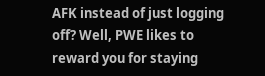AFK instead of just logging off? Well, PWE likes to reward you for staying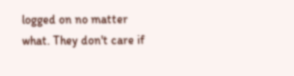logged on no matter what. They don't care if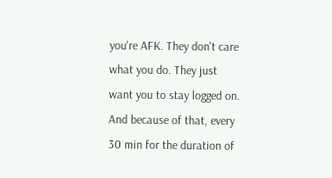you're AFK. They don't care what you do. They just want you to stay logged on. And because of that, every 30 min for the duration of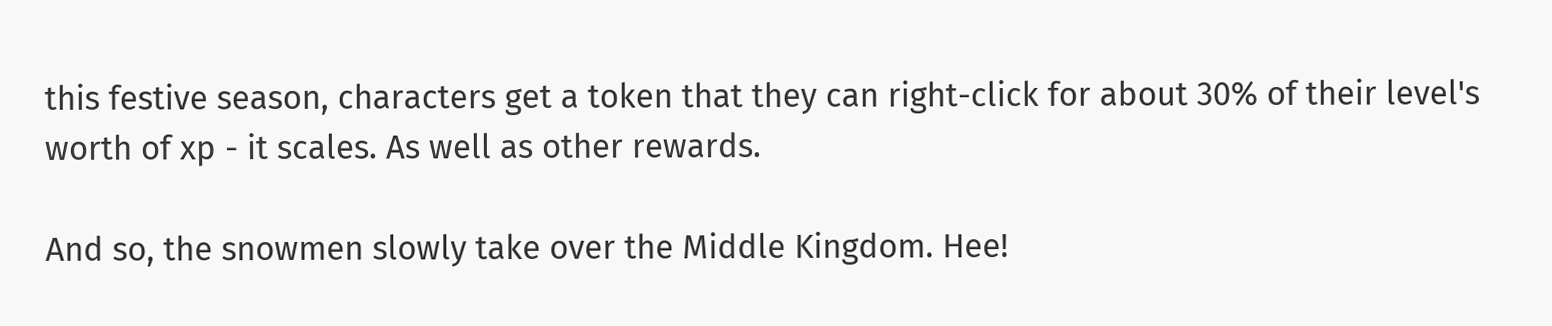this festive season, characters get a token that they can right-click for about 30% of their level's worth of xp - it scales. As well as other rewards.

And so, the snowmen slowly take over the Middle Kingdom. Hee!